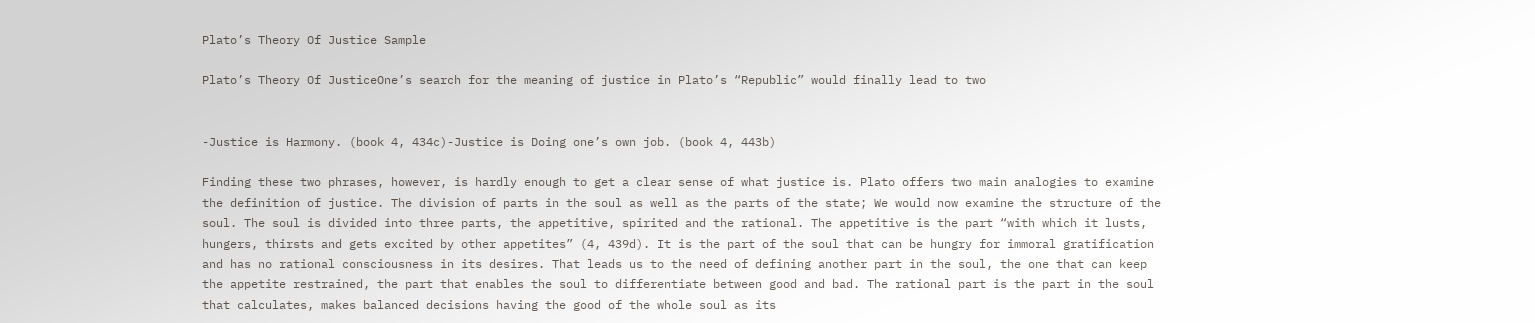Plato’s Theory Of Justice Sample

Plato’s Theory Of JusticeOne’s search for the meaning of justice in Plato’s “Republic” would finally lead to two


-Justice is Harmony. (book 4, 434c)-Justice is Doing one’s own job. (book 4, 443b)

Finding these two phrases, however, is hardly enough to get a clear sense of what justice is. Plato offers two main analogies to examine the definition of justice. The division of parts in the soul as well as the parts of the state; We would now examine the structure of the soul. The soul is divided into three parts, the appetitive, spirited and the rational. The appetitive is the part “with which it lusts, hungers, thirsts and gets excited by other appetites” (4, 439d). It is the part of the soul that can be hungry for immoral gratification and has no rational consciousness in its desires. That leads us to the need of defining another part in the soul, the one that can keep the appetite restrained, the part that enables the soul to differentiate between good and bad. The rational part is the part in the soul that calculates, makes balanced decisions having the good of the whole soul as its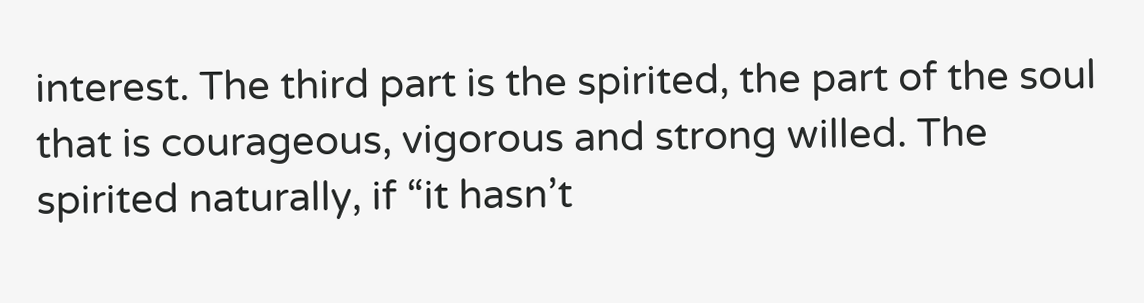interest. The third part is the spirited, the part of the soul that is courageous, vigorous and strong willed. The spirited naturally, if “it hasn’t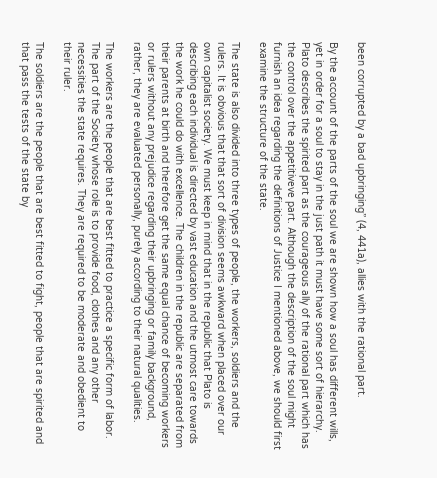been corrupted by a bad upbringing” (4, 441a), allies with the rational part.

By the account of the parts of the soul we are shown how a soul has different wills, yet in order for a soul to stay in the just path it must have some sort of hierarchy. Plato describes the spirited part as the courageous ally of the rational part which has the control over the appetitiveve part. Although the description of the soul might furnish an idea regarding the definitions of Justice I mentioned above, we should first examine the structure of the state.

The state is also divided into three types of people, the workers, soldiers and the rulers. It is obvious that that sort of division seems awkward when placed over our own capitalist society. We must keep in mind that in the republic that Plato is describing each individual is directed by vast education and the utmost care towards the work he could do with excellence. The children in the republic are separated from their parents at birth and therefore get the same equal chance of becoming workers or rulers without any prejudice regarding their upbringing or family background, rather, they are evaluated personally, purely according to their natural qualities.

The workers are the people that are best fitted to practice a specific form of labor. The part of the Society whose role is to provide food, clothes and any other necessities the state requires. They are required to be moderate and obedient to their ruler.

The soldiers are the people that are best fitted to fight, people that are spirited and that pass the tests of the state by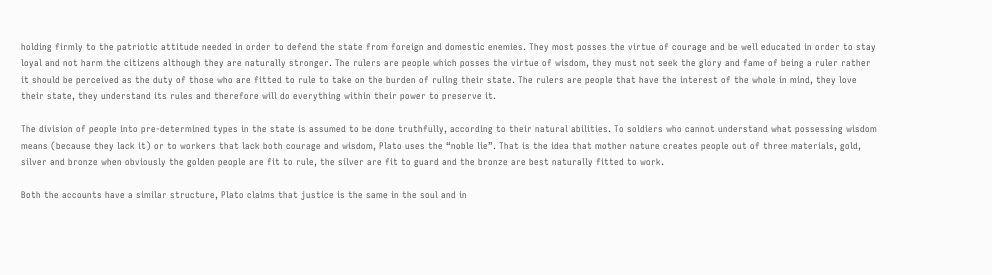holding firmly to the patriotic attitude needed in order to defend the state from foreign and domestic enemies. They most posses the virtue of courage and be well educated in order to stay loyal and not harm the citizens although they are naturally stronger. The rulers are people which posses the virtue of wisdom, they must not seek the glory and fame of being a ruler rather it should be perceived as the duty of those who are fitted to rule to take on the burden of ruling their state. The rulers are people that have the interest of the whole in mind, they love their state, they understand its rules and therefore will do everything within their power to preserve it.

The division of people into pre-determined types in the state is assumed to be done truthfully, according to their natural abilities. To soldiers who cannot understand what possessing wisdom means (because they lack it) or to workers that lack both courage and wisdom, Plato uses the “noble lie”. That is the idea that mother nature creates people out of three materials, gold, silver and bronze when obviously the golden people are fit to rule, the silver are fit to guard and the bronze are best naturally fitted to work.

Both the accounts have a similar structure, Plato claims that justice is the same in the soul and in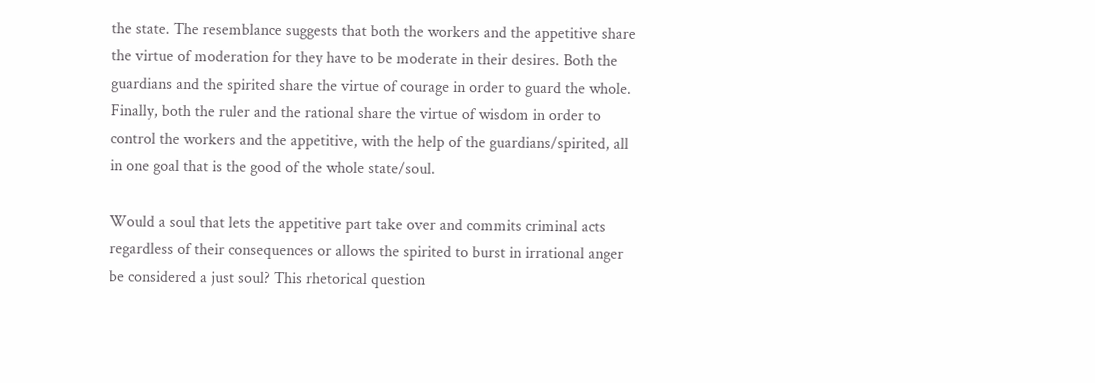the state. The resemblance suggests that both the workers and the appetitive share the virtue of moderation for they have to be moderate in their desires. Both the guardians and the spirited share the virtue of courage in order to guard the whole. Finally, both the ruler and the rational share the virtue of wisdom in order to control the workers and the appetitive, with the help of the guardians/spirited, all in one goal that is the good of the whole state/soul.

Would a soul that lets the appetitive part take over and commits criminal acts regardless of their consequences or allows the spirited to burst in irrational anger be considered a just soul? This rhetorical question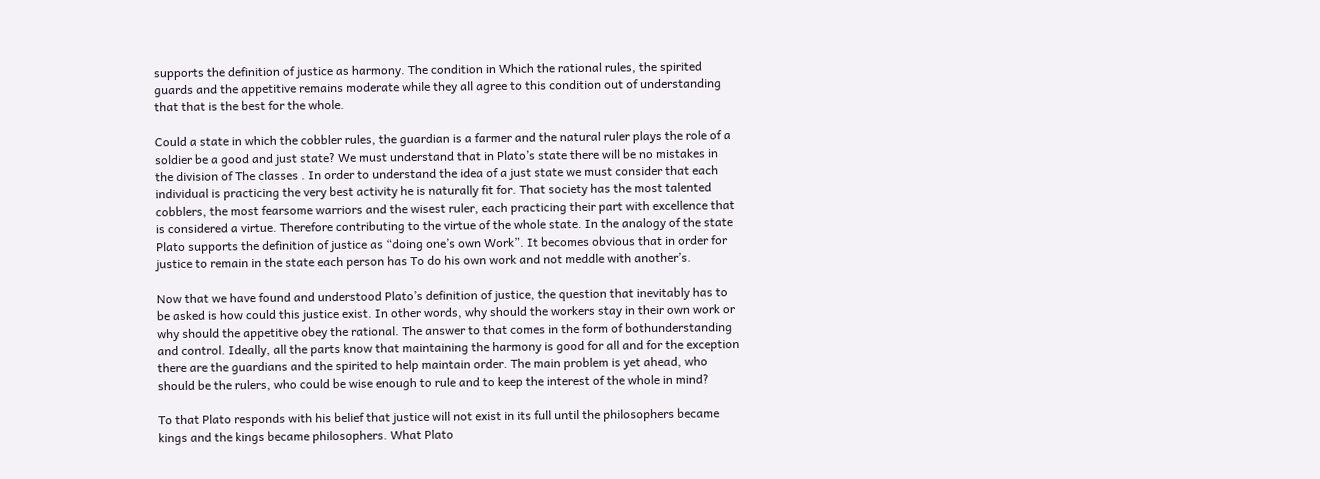supports the definition of justice as harmony. The condition in Which the rational rules, the spirited guards and the appetitive remains moderate while they all agree to this condition out of understanding that that is the best for the whole.

Could a state in which the cobbler rules, the guardian is a farmer and the natural ruler plays the role of a soldier be a good and just state? We must understand that in Plato’s state there will be no mistakes in the division of The classes . In order to understand the idea of a just state we must consider that each individual is practicing the very best activity he is naturally fit for. That society has the most talented cobblers, the most fearsome warriors and the wisest ruler, each practicing their part with excellence that is considered a virtue. Therefore contributing to the virtue of the whole state. In the analogy of the state Plato supports the definition of justice as “doing one’s own Work”. It becomes obvious that in order for justice to remain in the state each person has To do his own work and not meddle with another’s.

Now that we have found and understood Plato’s definition of justice, the question that inevitably has to be asked is how could this justice exist. In other words, why should the workers stay in their own work or why should the appetitive obey the rational. The answer to that comes in the form of bothunderstanding and control. Ideally, all the parts know that maintaining the harmony is good for all and for the exception there are the guardians and the spirited to help maintain order. The main problem is yet ahead, who should be the rulers, who could be wise enough to rule and to keep the interest of the whole in mind?

To that Plato responds with his belief that justice will not exist in its full until the philosophers became kings and the kings became philosophers. What Plato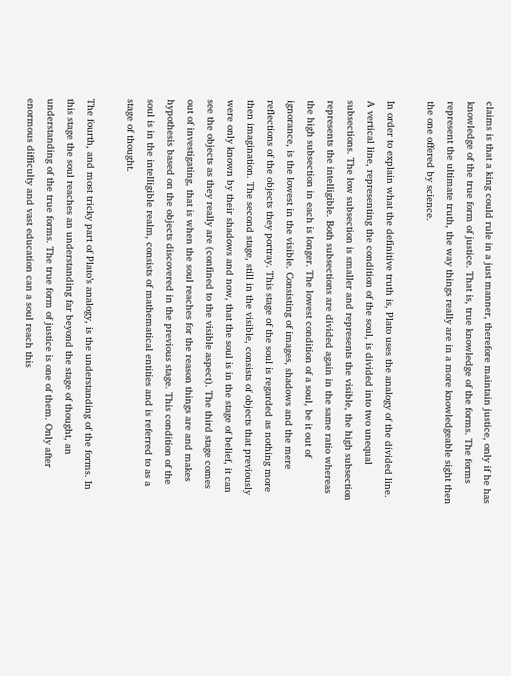claims is that a king could rule in a just manner, therefore maintain justice, only if he has knowledge of the true form of justice. That is, true knowledge of the forms. The forms represent the ultimate truth, the way things really are in a more knowledgeable sight then the one offered by science.

In order to explain what the definitive truth is, Plato uses the analogy of the divided line. A vertical line, representing the condition of the soul, is divided into two unequal subsections. The low subsection is smaller and represents the visible, the high subsection represents the intelligible. Both subsections are divided again in the same ratio whereas the high subsection in each is longer. The lowest condition of a soul, be it out of ignorance, is the lowest in the visible. Consisting of images, shadows and the mere reflections of the objects they portray. This stage of the soul is regarded as nothing more then imagination. The second stage, still in the visible, consists of objects that previously were only known by their shadows and now, that the soul is in the stage of belief, it can see the objects as they really are (confined to the visible aspect). The third stage comes out of investigating, that is when the soul reaches for the reason things are and makes hypothesis based on the objects discovered in the previous stage. This condition of the soul is in the intelligible realm, consists of mathematical entities and is referred to as a stage of thought.

The fourth, and most tricky part of Plato’s analogy, is the understanding of the forms. In this stage the soul reaches an understanding far beyond the stage of thought, an understanding of the true forms. The true form of justice is one of them. Only after enormous difficulty and vast education can a soul reach this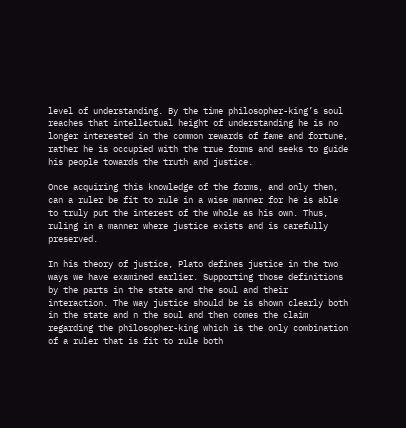level of understanding. By the time philosopher-king’s soul reaches that intellectual height of understanding he is no longer interested in the common rewards of fame and fortune, rather he is occupied with the true forms and seeks to guide his people towards the truth and justice.

Once acquiring this knowledge of the forms, and only then, can a ruler be fit to rule in a wise manner for he is able to truly put the interest of the whole as his own. Thus, ruling in a manner where justice exists and is carefully preserved.

In his theory of justice, Plato defines justice in the two ways we have examined earlier. Supporting those definitions by the parts in the state and the soul and their interaction. The way justice should be is shown clearly both in the state and n the soul and then comes the claim regarding the philosopher-king which is the only combination of a ruler that is fit to rule both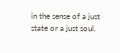in the sense of a just state or a just soul.